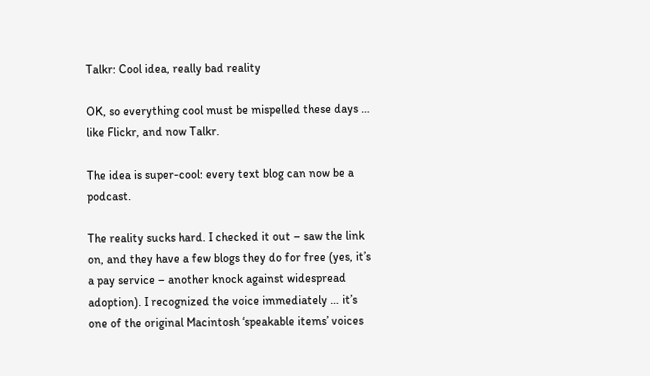Talkr: Cool idea, really bad reality

OK, so everything cool must be mispelled these days … like Flickr, and now Talkr.

The idea is super-cool: every text blog can now be a podcast.

The reality sucks hard. I checked it out – saw the link on, and they have a few blogs they do for free (yes, it’s a pay service – another knock against widespread adoption). I recognized the voice immediately … it’s one of the original Macintosh ‘speakable items’ voices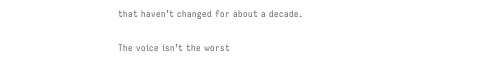that haven’t changed for about a decade.

The voice isn’t the worst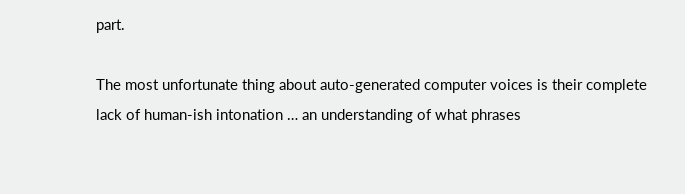part.

The most unfortunate thing about auto-generated computer voices is their complete lack of human-ish intonation … an understanding of what phrases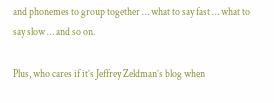and phonemes to group together … what to say fast … what to say slow … and so on.

Plus, who cares if it’s Jeffrey Zeldman’s blog when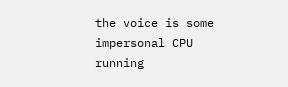the voice is some impersonal CPU running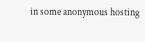in some anonymous hosting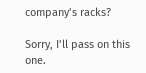company’s racks?

Sorry, I’ll pass on this one.